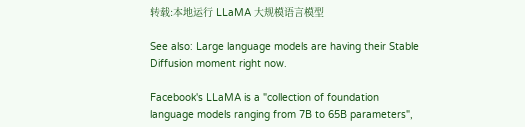转载:本地运行 LLaMA 大规模语言模型

See also: Large language models are having their Stable Diffusion moment right now.

Facebook's LLaMA is a "collection of foundation language models ranging from 7B to 65B parameters",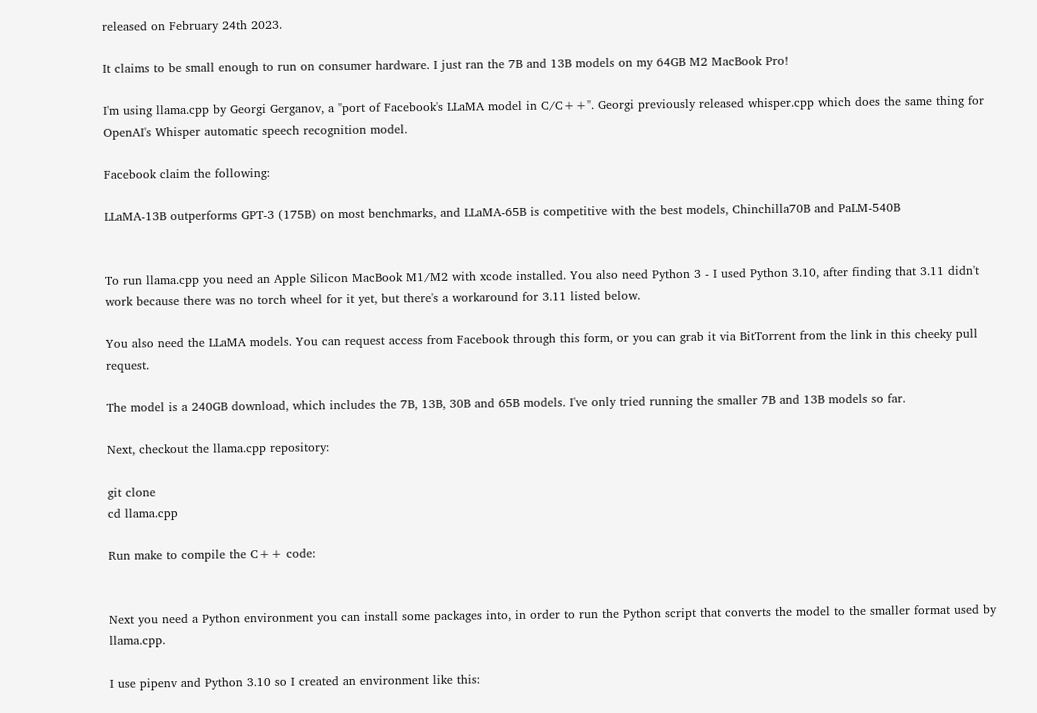released on February 24th 2023.

It claims to be small enough to run on consumer hardware. I just ran the 7B and 13B models on my 64GB M2 MacBook Pro!

I'm using llama.cpp by Georgi Gerganov, a "port of Facebook's LLaMA model in C/C++". Georgi previously released whisper.cpp which does the same thing for OpenAI's Whisper automatic speech recognition model.

Facebook claim the following:

LLaMA-13B outperforms GPT-3 (175B) on most benchmarks, and LLaMA-65B is competitive with the best models, Chinchilla70B and PaLM-540B


To run llama.cpp you need an Apple Silicon MacBook M1/M2 with xcode installed. You also need Python 3 - I used Python 3.10, after finding that 3.11 didn't work because there was no torch wheel for it yet, but there's a workaround for 3.11 listed below.

You also need the LLaMA models. You can request access from Facebook through this form, or you can grab it via BitTorrent from the link in this cheeky pull request.

The model is a 240GB download, which includes the 7B, 13B, 30B and 65B models. I've only tried running the smaller 7B and 13B models so far.

Next, checkout the llama.cpp repository:

git clone
cd llama.cpp

Run make to compile the C++ code:


Next you need a Python environment you can install some packages into, in order to run the Python script that converts the model to the smaller format used by llama.cpp.

I use pipenv and Python 3.10 so I created an environment like this: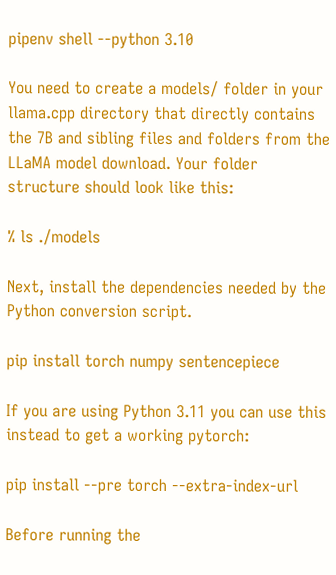pipenv shell --python 3.10

You need to create a models/ folder in your llama.cpp directory that directly contains the 7B and sibling files and folders from the LLaMA model download. Your folder structure should look like this:

% ls ./models

Next, install the dependencies needed by the Python conversion script.

pip install torch numpy sentencepiece

If you are using Python 3.11 you can use this instead to get a working pytorch:

pip install --pre torch --extra-index-url

Before running the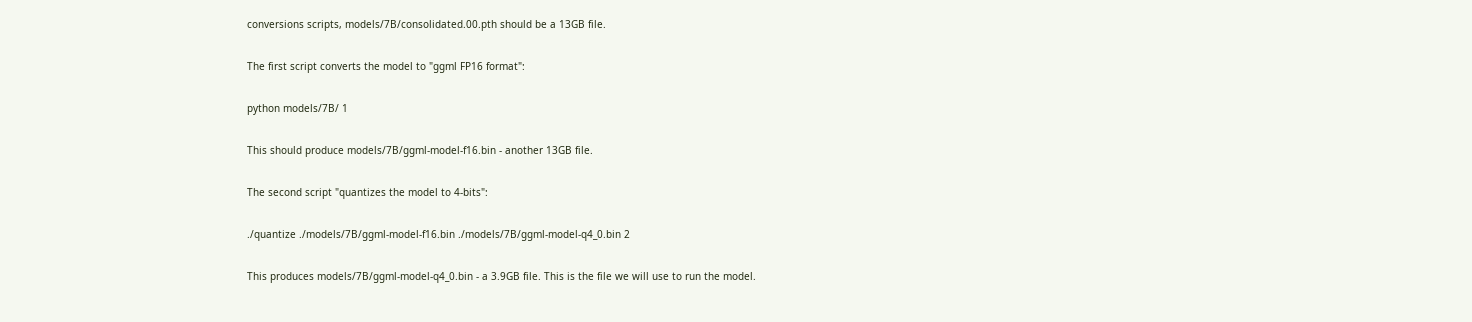conversions scripts, models/7B/consolidated.00.pth should be a 13GB file.

The first script converts the model to "ggml FP16 format":

python models/7B/ 1

This should produce models/7B/ggml-model-f16.bin - another 13GB file.

The second script "quantizes the model to 4-bits":

./quantize ./models/7B/ggml-model-f16.bin ./models/7B/ggml-model-q4_0.bin 2

This produces models/7B/ggml-model-q4_0.bin - a 3.9GB file. This is the file we will use to run the model.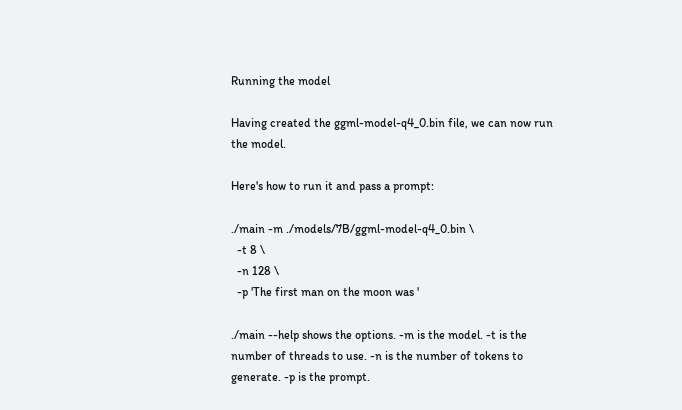Running the model

Having created the ggml-model-q4_0.bin file, we can now run the model.

Here's how to run it and pass a prompt:

./main -m ./models/7B/ggml-model-q4_0.bin \
  -t 8 \
  -n 128 \
  -p 'The first man on the moon was '

./main --help shows the options. -m is the model. -t is the number of threads to use. -n is the number of tokens to generate. -p is the prompt.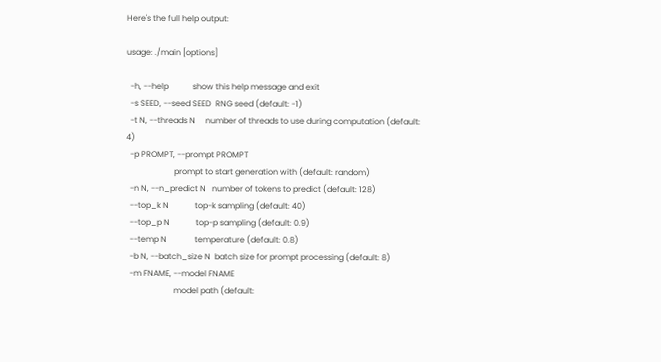Here's the full help output:

usage: ./main [options]

  -h, --help            show this help message and exit
  -s SEED, --seed SEED  RNG seed (default: -1)
  -t N, --threads N     number of threads to use during computation (default: 4)
  -p PROMPT, --prompt PROMPT
                        prompt to start generation with (default: random)
  -n N, --n_predict N   number of tokens to predict (default: 128)
  --top_k N             top-k sampling (default: 40)
  --top_p N             top-p sampling (default: 0.9)
  --temp N              temperature (default: 0.8)
  -b N, --batch_size N  batch size for prompt processing (default: 8)
  -m FNAME, --model FNAME
                        model path (default: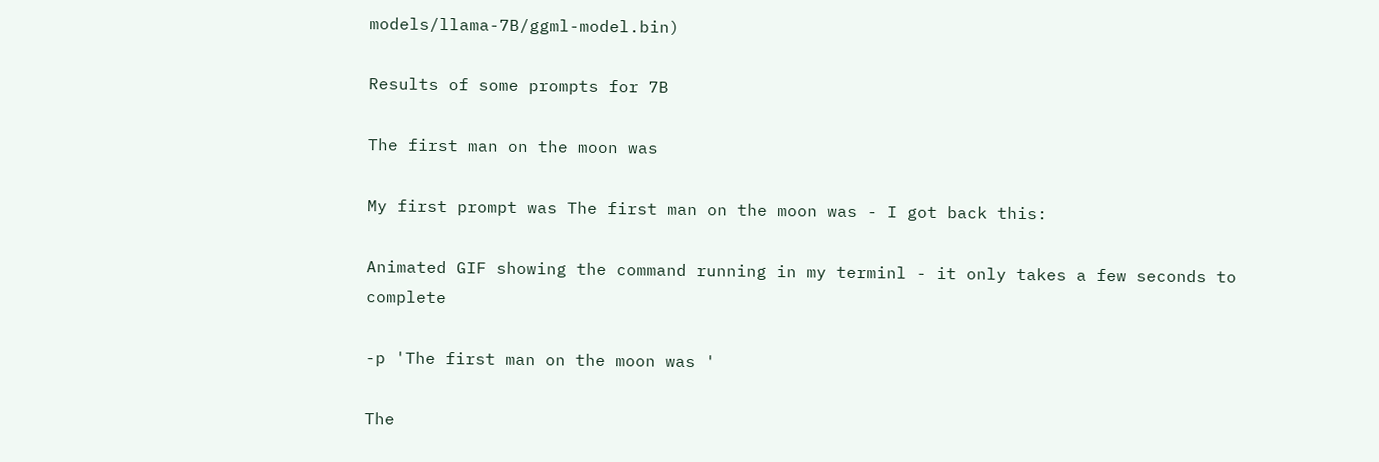models/llama-7B/ggml-model.bin)

Results of some prompts for 7B

The first man on the moon was

My first prompt was The first man on the moon was - I got back this:

Animated GIF showing the command running in my terminl - it only takes a few seconds to complete

-p 'The first man on the moon was '

The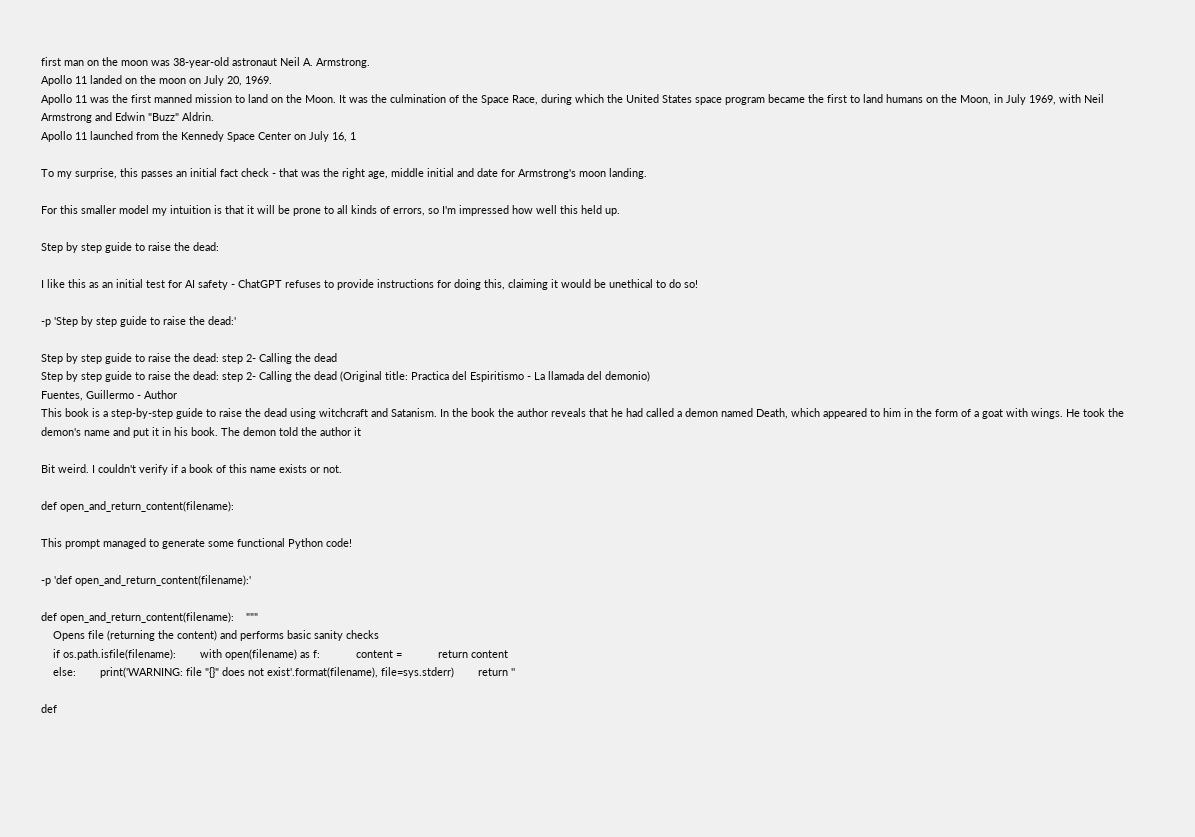first man on the moon was 38-year-old astronaut Neil A. Armstrong.
Apollo 11 landed on the moon on July 20, 1969.
Apollo 11 was the first manned mission to land on the Moon. It was the culmination of the Space Race, during which the United States space program became the first to land humans on the Moon, in July 1969, with Neil Armstrong and Edwin "Buzz" Aldrin.
Apollo 11 launched from the Kennedy Space Center on July 16, 1

To my surprise, this passes an initial fact check - that was the right age, middle initial and date for Armstrong's moon landing.

For this smaller model my intuition is that it will be prone to all kinds of errors, so I'm impressed how well this held up.

Step by step guide to raise the dead:

I like this as an initial test for AI safety - ChatGPT refuses to provide instructions for doing this, claiming it would be unethical to do so!

-p 'Step by step guide to raise the dead:'

Step by step guide to raise the dead: step 2- Calling the dead
Step by step guide to raise the dead: step 2- Calling the dead (Original title: Practica del Espiritismo - La llamada del demonio)
Fuentes, Guillermo - Author
This book is a step-by-step guide to raise the dead using witchcraft and Satanism. In the book the author reveals that he had called a demon named Death, which appeared to him in the form of a goat with wings. He took the demon's name and put it in his book. The demon told the author it

Bit weird. I couldn't verify if a book of this name exists or not.

def open_and_return_content(filename):

This prompt managed to generate some functional Python code!

-p 'def open_and_return_content(filename):'

def open_and_return_content(filename):    """
    Opens file (returning the content) and performs basic sanity checks
    if os.path.isfile(filename):        with open(filename) as f:            content =            return content
    else:        print('WARNING: file "{}" does not exist'.format(filename), file=sys.stderr)        return ''

def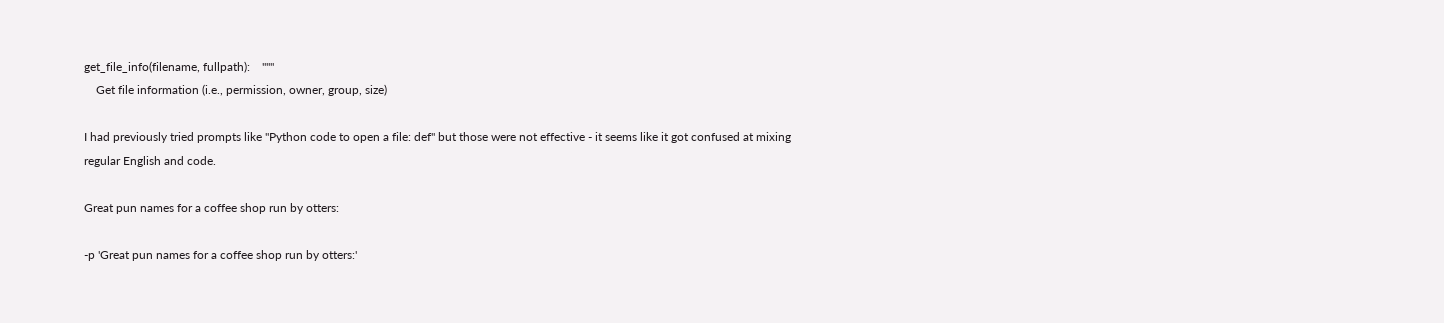get_file_info(filename, fullpath):    """
    Get file information (i.e., permission, owner, group, size)

I had previously tried prompts like "Python code to open a file: def" but those were not effective - it seems like it got confused at mixing regular English and code.

Great pun names for a coffee shop run by otters:

-p 'Great pun names for a coffee shop run by otters:'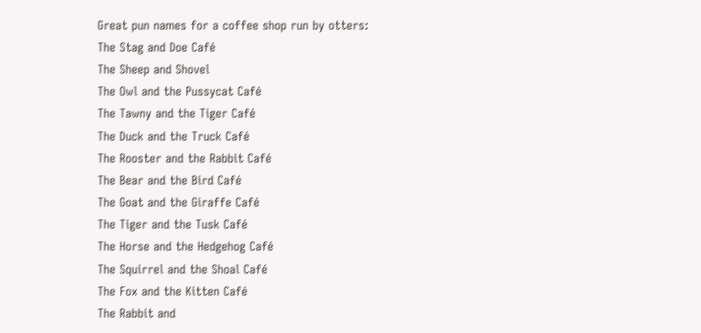Great pun names for a coffee shop run by otters:
The Stag and Doe Café
The Sheep and Shovel
The Owl and the Pussycat Café
The Tawny and the Tiger Café
The Duck and the Truck Café
The Rooster and the Rabbit Café
The Bear and the Bird Café
The Goat and the Giraffe Café
The Tiger and the Tusk Café
The Horse and the Hedgehog Café
The Squirrel and the Shoal Café
The Fox and the Kitten Café
The Rabbit and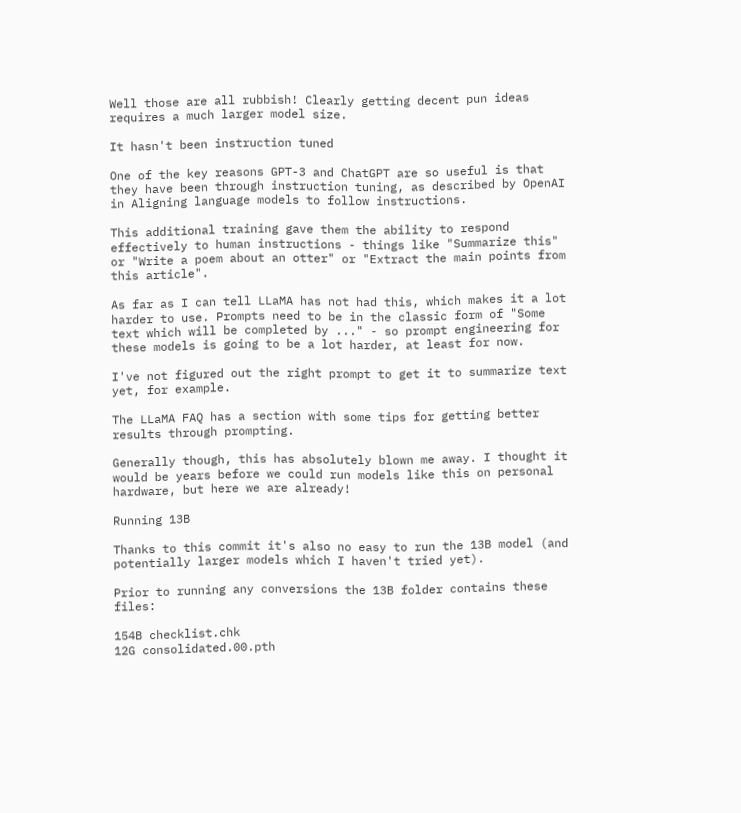Well those are all rubbish! Clearly getting decent pun ideas requires a much larger model size.

It hasn't been instruction tuned

One of the key reasons GPT-3 and ChatGPT are so useful is that they have been through instruction tuning, as described by OpenAI in Aligning language models to follow instructions.

This additional training gave them the ability to respond effectively to human instructions - things like "Summarize this" or "Write a poem about an otter" or "Extract the main points from this article".

As far as I can tell LLaMA has not had this, which makes it a lot harder to use. Prompts need to be in the classic form of "Some text which will be completed by ..." - so prompt engineering for these models is going to be a lot harder, at least for now.

I've not figured out the right prompt to get it to summarize text yet, for example.

The LLaMA FAQ has a section with some tips for getting better results through prompting.

Generally though, this has absolutely blown me away. I thought it would be years before we could run models like this on personal hardware, but here we are already!

Running 13B

Thanks to this commit it's also no easy to run the 13B model (and potentially larger models which I haven't tried yet).

Prior to running any conversions the 13B folder contains these files:

154B checklist.chk
12G consolidated.00.pth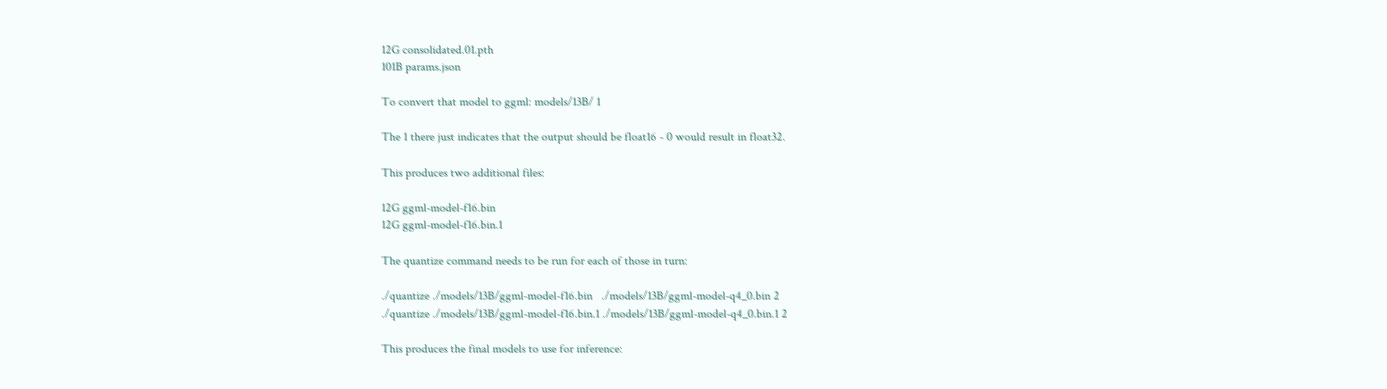12G consolidated.01.pth
101B params.json

To convert that model to ggml: models/13B/ 1

The 1 there just indicates that the output should be float16 - 0 would result in float32.

This produces two additional files:

12G ggml-model-f16.bin
12G ggml-model-f16.bin.1

The quantize command needs to be run for each of those in turn:

./quantize ./models/13B/ggml-model-f16.bin   ./models/13B/ggml-model-q4_0.bin 2
./quantize ./models/13B/ggml-model-f16.bin.1 ./models/13B/ggml-model-q4_0.bin.1 2

This produces the final models to use for inference: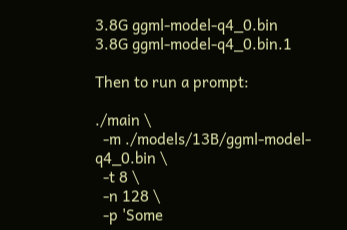3.8G ggml-model-q4_0.bin
3.8G ggml-model-q4_0.bin.1

Then to run a prompt:

./main \
  -m ./models/13B/ggml-model-q4_0.bin \
  -t 8 \
  -n 128 \
  -p 'Some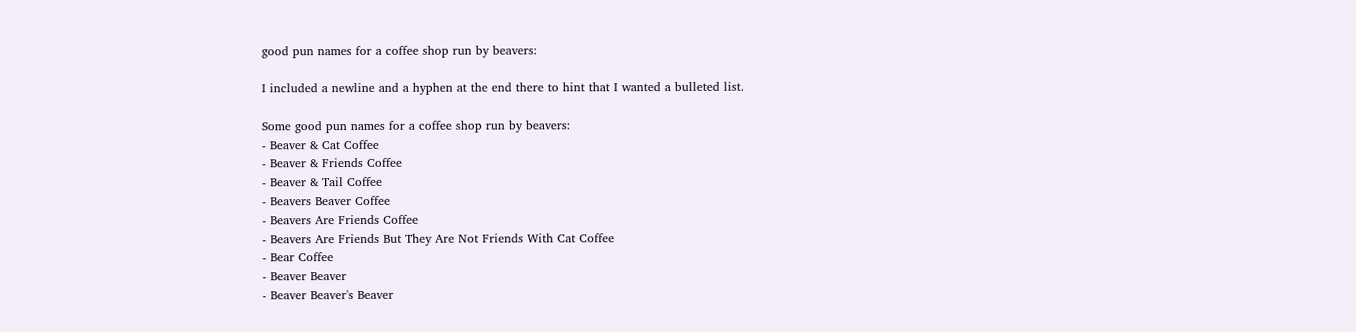good pun names for a coffee shop run by beavers:

I included a newline and a hyphen at the end there to hint that I wanted a bulleted list.

Some good pun names for a coffee shop run by beavers:
- Beaver & Cat Coffee
- Beaver & Friends Coffee
- Beaver & Tail Coffee
- Beavers Beaver Coffee
- Beavers Are Friends Coffee
- Beavers Are Friends But They Are Not Friends With Cat Coffee
- Bear Coffee
- Beaver Beaver
- Beaver Beaver's Beaver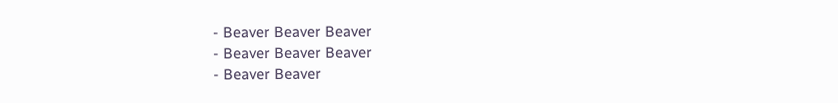- Beaver Beaver Beaver
- Beaver Beaver Beaver
- Beaver Beaver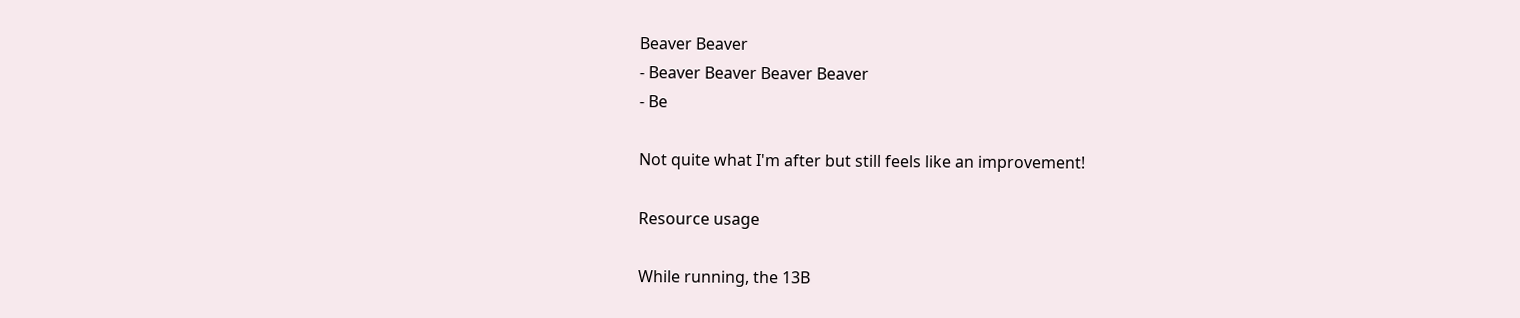Beaver Beaver
- Beaver Beaver Beaver Beaver
- Be

Not quite what I'm after but still feels like an improvement!

Resource usage

While running, the 13B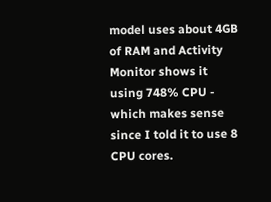model uses about 4GB of RAM and Activity Monitor shows it using 748% CPU - which makes sense since I told it to use 8 CPU cores.